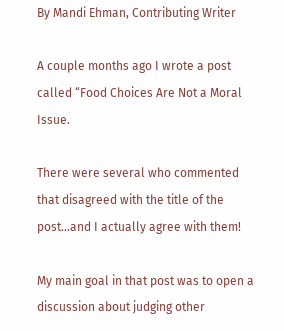By Mandi Ehman, Contributing Writer

A couple months ago I wrote a post called “Food Choices Are Not a Moral Issue.

There were several who commented that disagreed with the title of the post…and I actually agree with them!

My main goal in that post was to open a discussion about judging other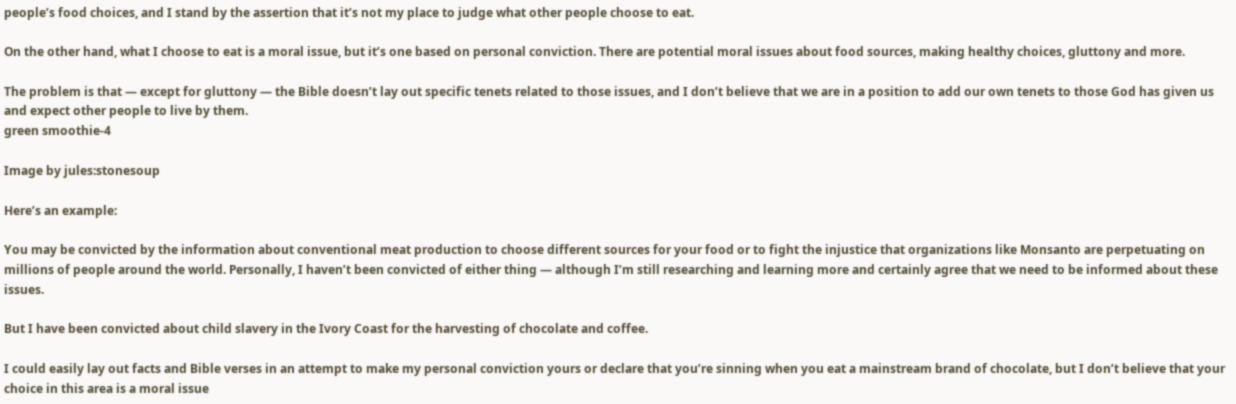people’s food choices, and I stand by the assertion that it’s not my place to judge what other people choose to eat.

On the other hand, what I choose to eat is a moral issue, but it’s one based on personal conviction. There are potential moral issues about food sources, making healthy choices, gluttony and more.

The problem is that — except for gluttony — the Bible doesn’t lay out specific tenets related to those issues, and I don’t believe that we are in a position to add our own tenets to those God has given us and expect other people to live by them.
green smoothie-4

Image by jules:stonesoup

Here’s an example:

You may be convicted by the information about conventional meat production to choose different sources for your food or to fight the injustice that organizations like Monsanto are perpetuating on millions of people around the world. Personally, I haven’t been convicted of either thing — although I’m still researching and learning more and certainly agree that we need to be informed about these issues.

But I have been convicted about child slavery in the Ivory Coast for the harvesting of chocolate and coffee.

I could easily lay out facts and Bible verses in an attempt to make my personal conviction yours or declare that you’re sinning when you eat a mainstream brand of chocolate, but I don’t believe that your choice in this area is a moral issue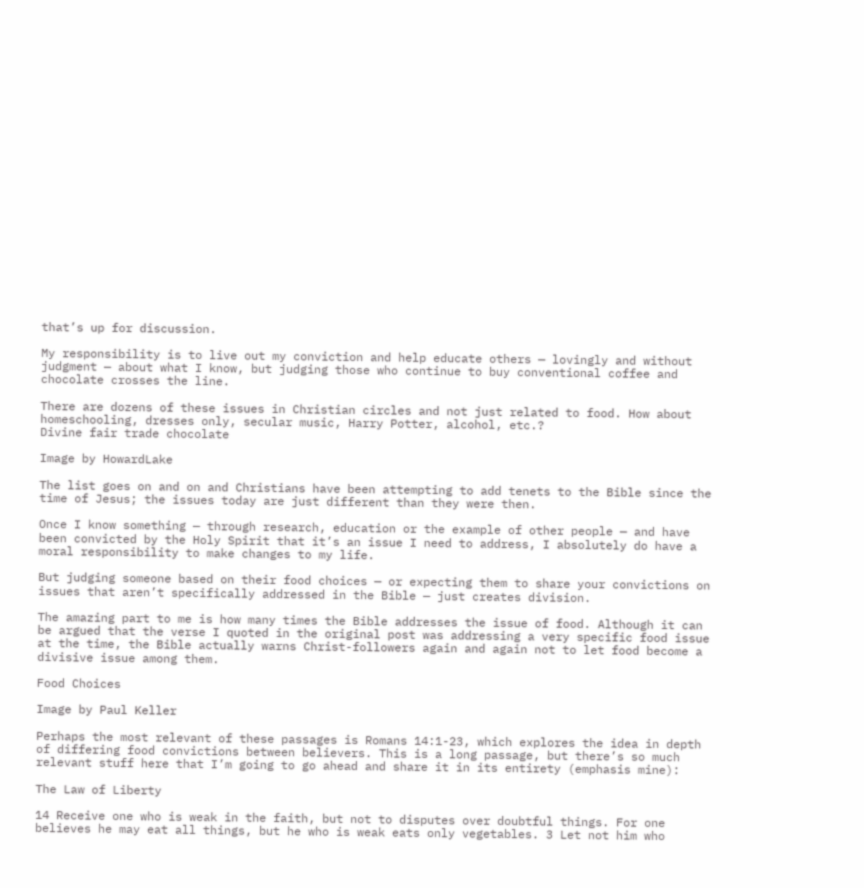that’s up for discussion.

My responsibility is to live out my conviction and help educate others — lovingly and without judgment — about what I know, but judging those who continue to buy conventional coffee and chocolate crosses the line.

There are dozens of these issues in Christian circles and not just related to food. How about homeschooling, dresses only, secular music, Harry Potter, alcohol, etc.?
Divine fair trade chocolate

Image by HowardLake

The list goes on and on and Christians have been attempting to add tenets to the Bible since the time of Jesus; the issues today are just different than they were then.

Once I know something — through research, education or the example of other people — and have been convicted by the Holy Spirit that it’s an issue I need to address, I absolutely do have a moral responsibility to make changes to my life.

But judging someone based on their food choices — or expecting them to share your convictions on issues that aren’t specifically addressed in the Bible — just creates division.

The amazing part to me is how many times the Bible addresses the issue of food. Although it can be argued that the verse I quoted in the original post was addressing a very specific food issue at the time, the Bible actually warns Christ-followers again and again not to let food become a divisive issue among them.

Food Choices

Image by Paul Keller

Perhaps the most relevant of these passages is Romans 14:1-23, which explores the idea in depth of differing food convictions between believers. This is a long passage, but there’s so much relevant stuff here that I’m going to go ahead and share it in its entirety (emphasis mine):

The Law of Liberty

14 Receive one who is weak in the faith, but not to disputes over doubtful things. For one believes he may eat all things, but he who is weak eats only vegetables. 3 Let not him who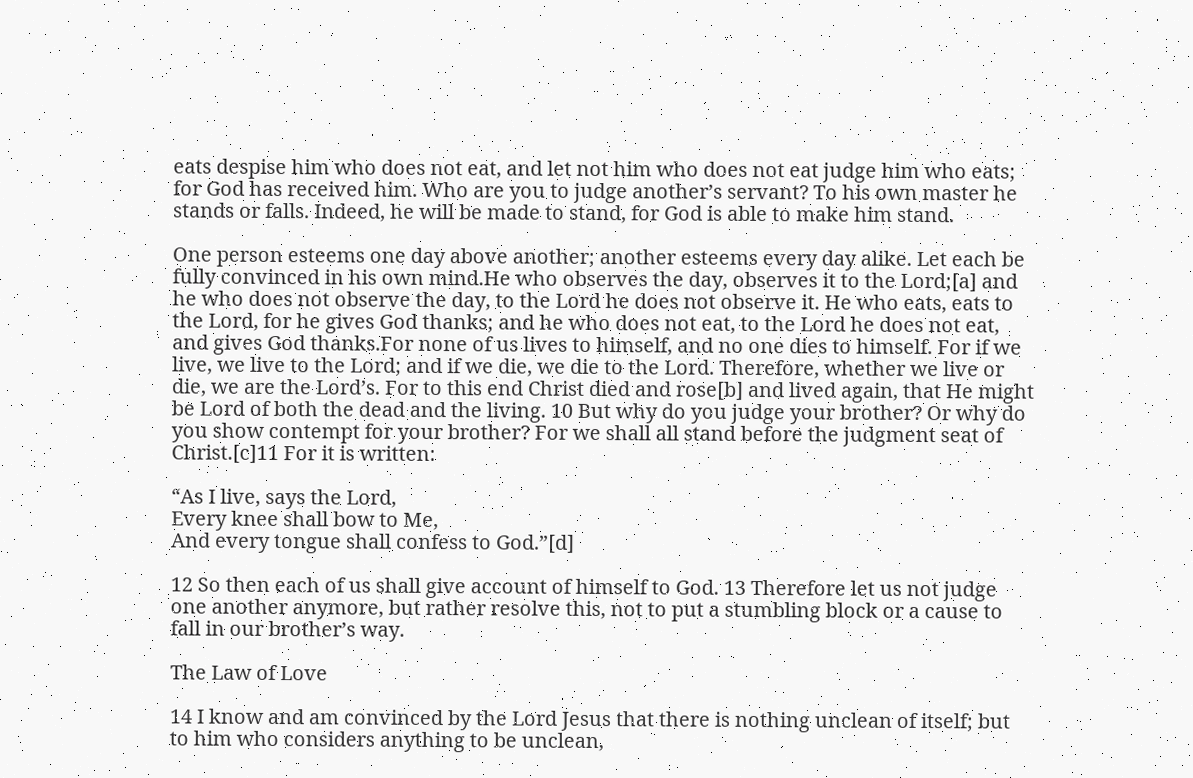eats despise him who does not eat, and let not him who does not eat judge him who eats; for God has received him. Who are you to judge another’s servant? To his own master he stands or falls. Indeed, he will be made to stand, for God is able to make him stand.

One person esteems one day above another; another esteems every day alike. Let each be fully convinced in his own mind.He who observes the day, observes it to the Lord;[a] and he who does not observe the day, to the Lord he does not observe it. He who eats, eats to the Lord, for he gives God thanks; and he who does not eat, to the Lord he does not eat, and gives God thanks.For none of us lives to himself, and no one dies to himself. For if we live, we live to the Lord; and if we die, we die to the Lord. Therefore, whether we live or die, we are the Lord’s. For to this end Christ died and rose[b] and lived again, that He might be Lord of both the dead and the living. 10 But why do you judge your brother? Or why do you show contempt for your brother? For we shall all stand before the judgment seat of Christ.[c]11 For it is written:

“As I live, says the Lord,
Every knee shall bow to Me,
And every tongue shall confess to God.”[d]

12 So then each of us shall give account of himself to God. 13 Therefore let us not judge one another anymore, but rather resolve this, not to put a stumbling block or a cause to fall in our brother’s way.

The Law of Love

14 I know and am convinced by the Lord Jesus that there is nothing unclean of itself; but to him who considers anything to be unclean,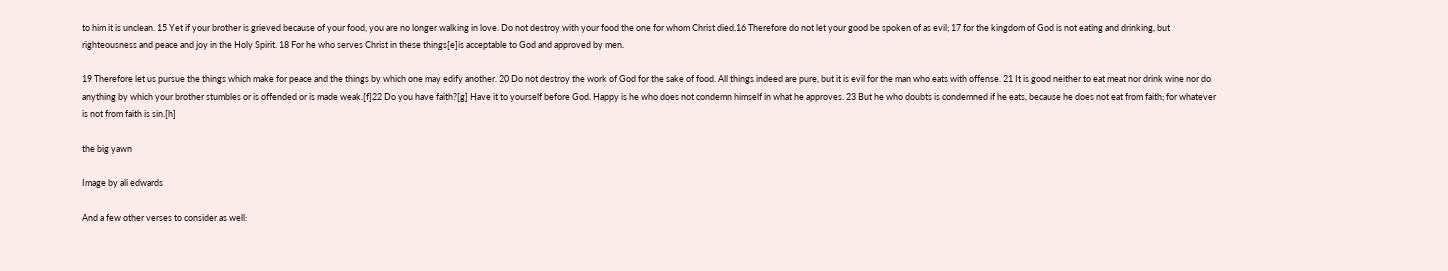to him it is unclean. 15 Yet if your brother is grieved because of your food, you are no longer walking in love. Do not destroy with your food the one for whom Christ died.16 Therefore do not let your good be spoken of as evil; 17 for the kingdom of God is not eating and drinking, but righteousness and peace and joy in the Holy Spirit. 18 For he who serves Christ in these things[e]is acceptable to God and approved by men.

19 Therefore let us pursue the things which make for peace and the things by which one may edify another. 20 Do not destroy the work of God for the sake of food. All things indeed are pure, but it is evil for the man who eats with offense. 21 It is good neither to eat meat nor drink wine nor do anything by which your brother stumbles or is offended or is made weak.[f]22 Do you have faith?[g] Have it to yourself before God. Happy is he who does not condemn himself in what he approves. 23 But he who doubts is condemned if he eats, because he does not eat from faith; for whatever is not from faith is sin.[h]

the big yawn

Image by ali edwards

And a few other verses to consider as well: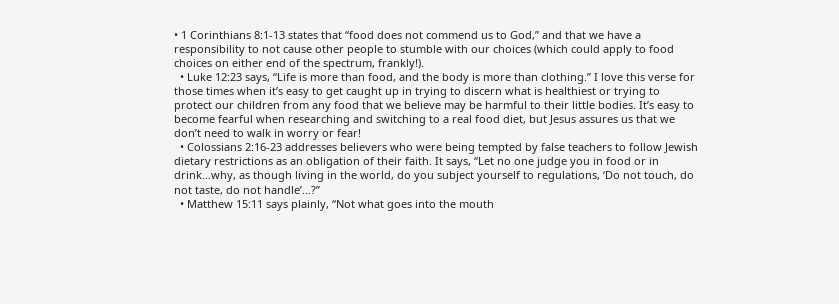• 1 Corinthians 8:1-13 states that “food does not commend us to God,” and that we have a responsibility to not cause other people to stumble with our choices (which could apply to food choices on either end of the spectrum, frankly!).
  • Luke 12:23 says, “Life is more than food, and the body is more than clothing.” I love this verse for those times when it’s easy to get caught up in trying to discern what is healthiest or trying to protect our children from any food that we believe may be harmful to their little bodies. It’s easy to become fearful when researching and switching to a real food diet, but Jesus assures us that we don’t need to walk in worry or fear!
  • Colossians 2:16-23 addresses believers who were being tempted by false teachers to follow Jewish dietary restrictions as an obligation of their faith. It says, “Let no one judge you in food or in drink…why, as though living in the world, do you subject yourself to regulations, ‘Do not touch, do not taste, do not handle’…?”
  • Matthew 15:11 says plainly, “Not what goes into the mouth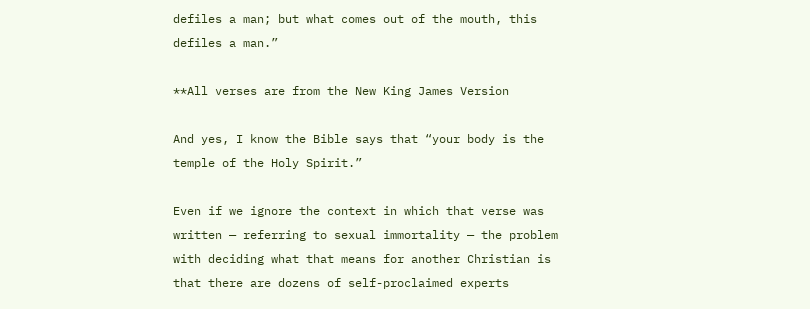defiles a man; but what comes out of the mouth, this defiles a man.”

**All verses are from the New King James Version

And yes, I know the Bible says that “your body is the temple of the Holy Spirit.”

Even if we ignore the context in which that verse was written — referring to sexual immortality — the problem with deciding what that means for another Christian is that there are dozens of self-proclaimed experts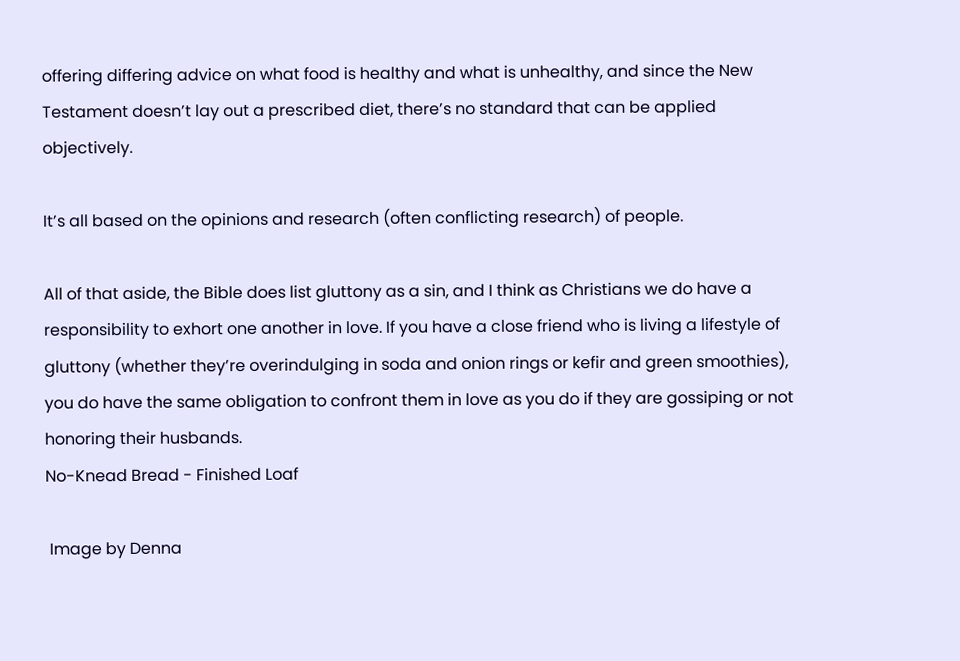offering differing advice on what food is healthy and what is unhealthy, and since the New Testament doesn’t lay out a prescribed diet, there’s no standard that can be applied objectively.

It’s all based on the opinions and research (often conflicting research) of people.

All of that aside, the Bible does list gluttony as a sin, and I think as Christians we do have a responsibility to exhort one another in love. If you have a close friend who is living a lifestyle of gluttony (whether they’re overindulging in soda and onion rings or kefir and green smoothies), you do have the same obligation to confront them in love as you do if they are gossiping or not honoring their husbands.
No-Knead Bread - Finished Loaf

 Image by Denna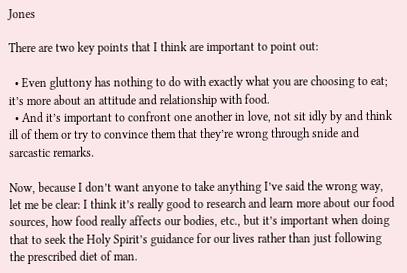Jones

There are two key points that I think are important to point out:

  • Even gluttony has nothing to do with exactly what you are choosing to eat; it’s more about an attitude and relationship with food.
  • And it’s important to confront one another in love, not sit idly by and think ill of them or try to convince them that they’re wrong through snide and sarcastic remarks.

Now, because I don’t want anyone to take anything I’ve said the wrong way, let me be clear: I think it’s really good to research and learn more about our food sources, how food really affects our bodies, etc., but it’s important when doing that to seek the Holy Spirit’s guidance for our lives rather than just following the prescribed diet of man.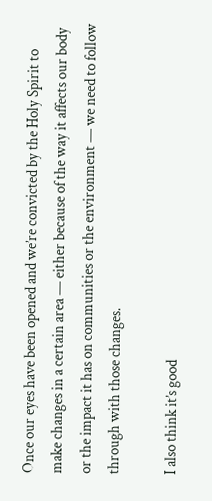Once our eyes have been opened and we’re convicted by the Holy Spirit to make changes in a certain area — either because of the way it affects our body or the impact it has on communities or the environment — we need to follow through with those changes.

I also think it’s good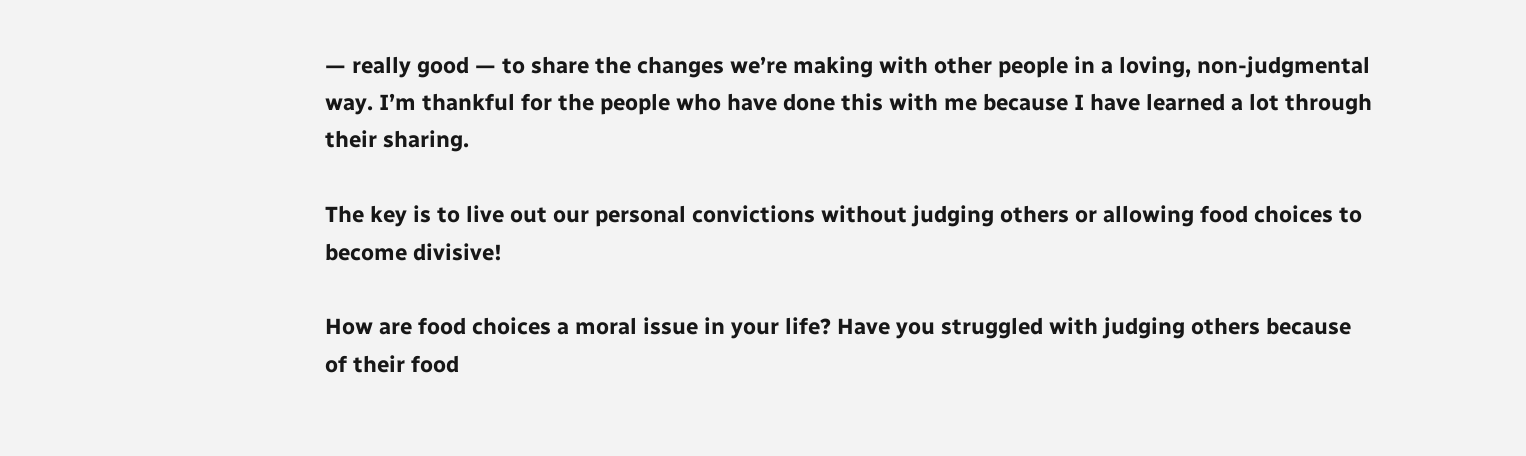— really good — to share the changes we’re making with other people in a loving, non-judgmental way. I’m thankful for the people who have done this with me because I have learned a lot through their sharing.

The key is to live out our personal convictions without judging others or allowing food choices to become divisive!

How are food choices a moral issue in your life? Have you struggled with judging others because of their food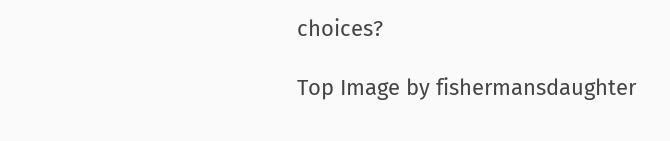choices?

Top Image by fishermansdaughter